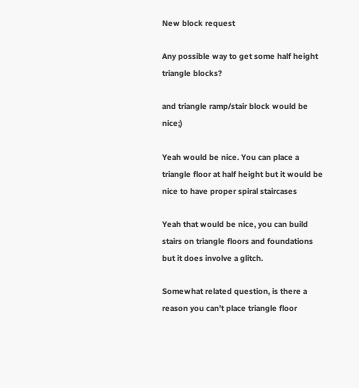New block request

Any possible way to get some half height triangle blocks?

and triangle ramp/stair block would be nice;)

Yeah would be nice. You can place a triangle floor at half height but it would be nice to have proper spiral staircases

Yeah that would be nice, you can build stairs on triangle floors and foundations but it does involve a glitch.

Somewhat related question, is there a reason you can’t place triangle floor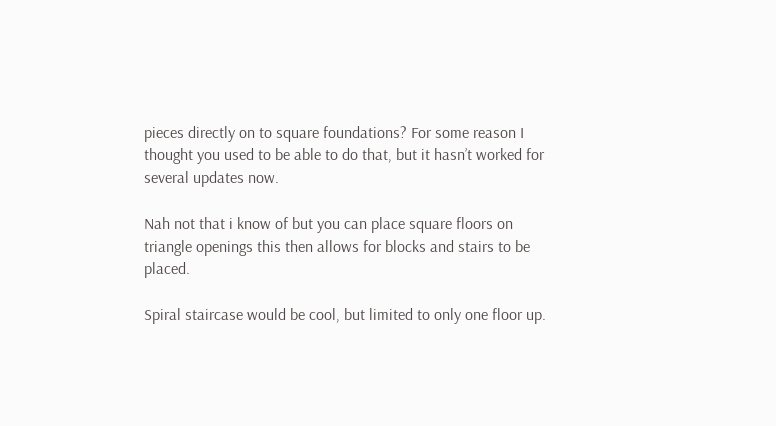pieces directly on to square foundations? For some reason I thought you used to be able to do that, but it hasn’t worked for several updates now.

Nah not that i know of but you can place square floors on triangle openings this then allows for blocks and stairs to be placed.

Spiral staircase would be cool, but limited to only one floor up.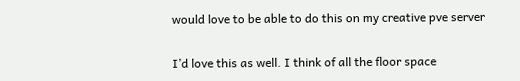would love to be able to do this on my creative pve server

I’d love this as well. I think of all the floor space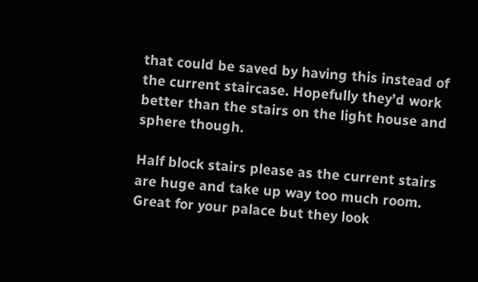that could be saved by having this instead of the current staircase. Hopefully they’d work better than the stairs on the light house and sphere though.

Half block stairs please as the current stairs are huge and take up way too much room. Great for your palace but they look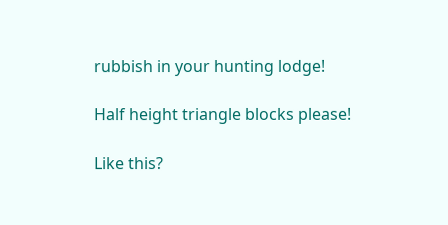rubbish in your hunting lodge!

Half height triangle blocks please!

Like this?